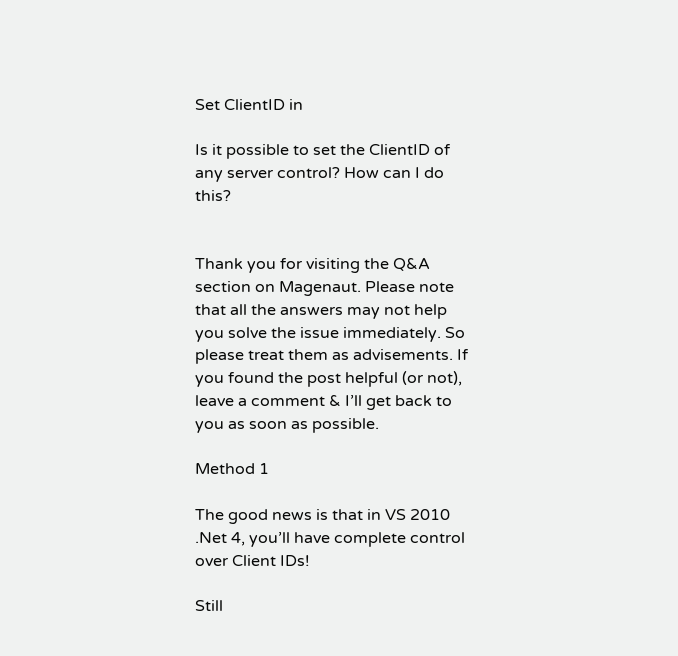Set ClientID in

Is it possible to set the ClientID of any server control? How can I do this?


Thank you for visiting the Q&A section on Magenaut. Please note that all the answers may not help you solve the issue immediately. So please treat them as advisements. If you found the post helpful (or not), leave a comment & I’ll get back to you as soon as possible.

Method 1

The good news is that in VS 2010 .Net 4, you’ll have complete control over Client IDs!

Still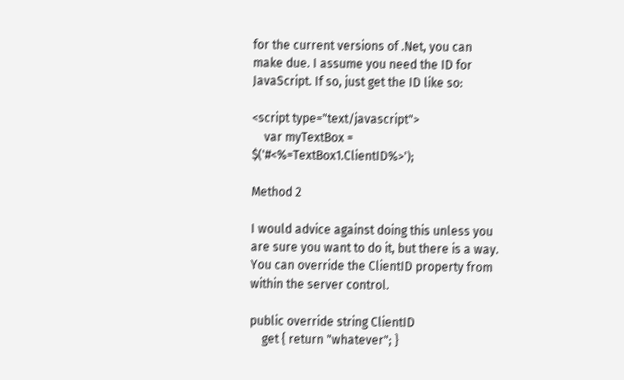for the current versions of .Net, you can make due. I assume you need the ID for JavaScript. If so, just get the ID like so:

<script type="text/javascript">
    var myTextBox = $('#<%=TextBox1.ClientID%>');

Method 2

I would advice against doing this unless you are sure you want to do it, but there is a way. You can override the ClientID property from within the server control.

public override string ClientID
    get { return "whatever"; }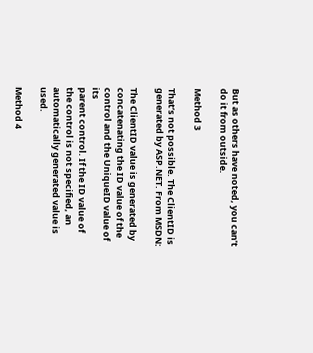But as others have noted, you can’t do it from outside.

Method 3

That’s not possible. The ClientID is generated by ASP.NET. From MSDN:

The ClientID value is generated by
concatenating the ID value of the
control and the UniqueID value of its
parent control. If the ID value of
the control is not specified, an
automatically generated value is used.

Method 4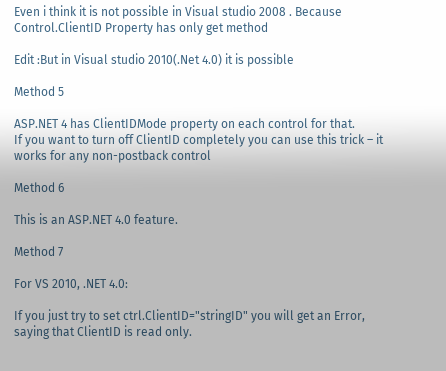Even i think it is not possible in Visual studio 2008 . Because Control.ClientID Property has only get method

Edit :But in Visual studio 2010(.Net 4.0) it is possible

Method 5

ASP.NET 4 has ClientIDMode property on each control for that.
If you want to turn off ClientID completely you can use this trick – it works for any non-postback control

Method 6

This is an ASP.NET 4.0 feature.

Method 7

For VS 2010, .NET 4.0:

If you just try to set ctrl.ClientID="stringID" you will get an Error, saying that ClientID is read only.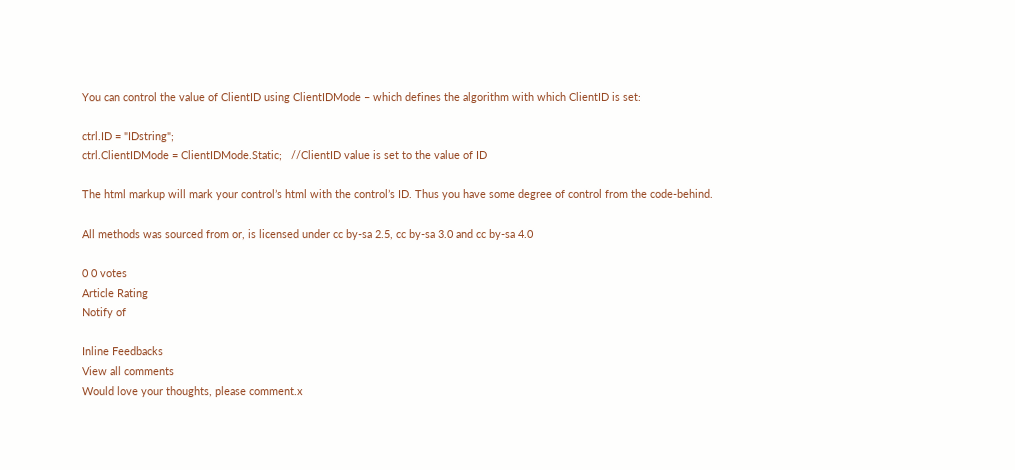You can control the value of ClientID using ClientIDMode – which defines the algorithm with which ClientID is set:

ctrl.ID = "IDstring";
ctrl.ClientIDMode = ClientIDMode.Static;   //ClientID value is set to the value of ID

The html markup will mark your control’s html with the control’s ID. Thus you have some degree of control from the code-behind.

All methods was sourced from or, is licensed under cc by-sa 2.5, cc by-sa 3.0 and cc by-sa 4.0

0 0 votes
Article Rating
Notify of

Inline Feedbacks
View all comments
Would love your thoughts, please comment.x